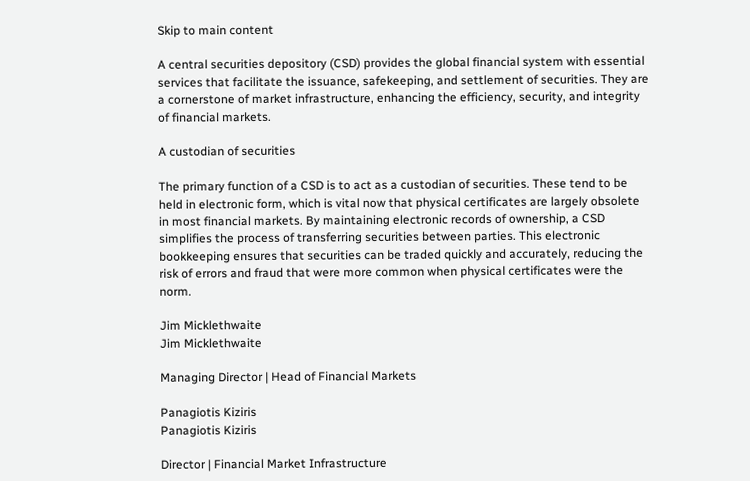Skip to main content

A central securities depository (CSD) provides the global financial system with essential services that facilitate the issuance, safekeeping, and settlement of securities. They are a cornerstone of market infrastructure, enhancing the efficiency, security, and integrity of financial markets.

A custodian of securities

The primary function of a CSD is to act as a custodian of securities. These tend to be held in electronic form, which is vital now that physical certificates are largely obsolete in most financial markets. By maintaining electronic records of ownership, a CSD simplifies the process of transferring securities between parties. This electronic bookkeeping ensures that securities can be traded quickly and accurately, reducing the risk of errors and fraud that were more common when physical certificates were the norm.

Jim Micklethwaite
Jim Micklethwaite

Managing Director | Head of Financial Markets

Panagiotis Kiziris
Panagiotis Kiziris

Director | Financial Market Infrastructure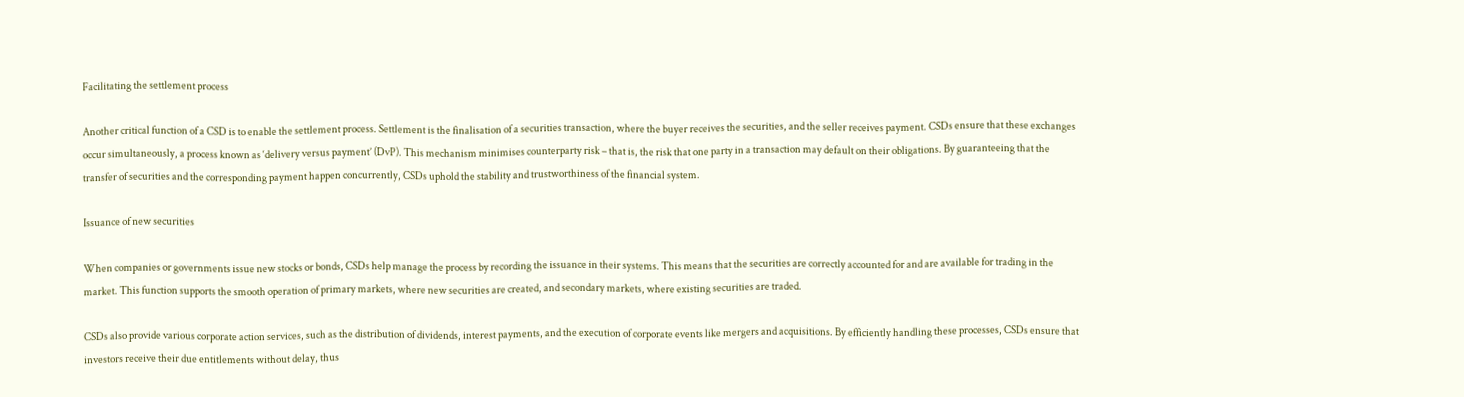Facilitating the settlement process

Another critical function of a CSD is to enable the settlement process. Settlement is the finalisation of a securities transaction, where the buyer receives the securities, and the seller receives payment. CSDs ensure that these exchanges occur simultaneously, a process known as ‘delivery versus payment’ (DvP). This mechanism minimises counterparty risk – that is, the risk that one party in a transaction may default on their obligations. By guaranteeing that the transfer of securities and the corresponding payment happen concurrently, CSDs uphold the stability and trustworthiness of the financial system.

Issuance of new securities

When companies or governments issue new stocks or bonds, CSDs help manage the process by recording the issuance in their systems. This means that the securities are correctly accounted for and are available for trading in the market. This function supports the smooth operation of primary markets, where new securities are created, and secondary markets, where existing securities are traded.

CSDs also provide various corporate action services, such as the distribution of dividends, interest payments, and the execution of corporate events like mergers and acquisitions. By efficiently handling these processes, CSDs ensure that investors receive their due entitlements without delay, thus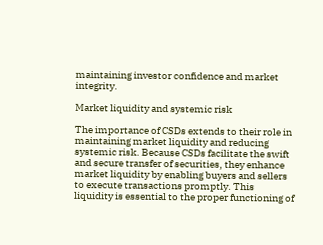maintaining investor confidence and market integrity.

Market liquidity and systemic risk

The importance of CSDs extends to their role in maintaining market liquidity and reducing systemic risk. Because CSDs facilitate the swift and secure transfer of securities, they enhance market liquidity by enabling buyers and sellers to execute transactions promptly. This liquidity is essential to the proper functioning of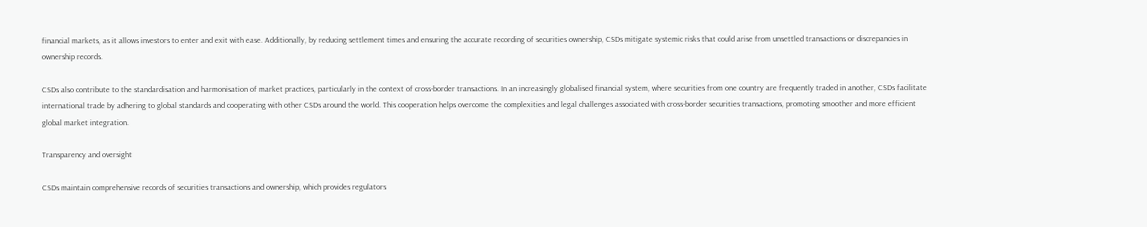financial markets, as it allows investors to enter and exit with ease. Additionally, by reducing settlement times and ensuring the accurate recording of securities ownership, CSDs mitigate systemic risks that could arise from unsettled transactions or discrepancies in ownership records.

CSDs also contribute to the standardisation and harmonisation of market practices, particularly in the context of cross-border transactions. In an increasingly globalised financial system, where securities from one country are frequently traded in another, CSDs facilitate international trade by adhering to global standards and cooperating with other CSDs around the world. This cooperation helps overcome the complexities and legal challenges associated with cross-border securities transactions, promoting smoother and more efficient global market integration.

Transparency and oversight

CSDs maintain comprehensive records of securities transactions and ownership, which provides regulators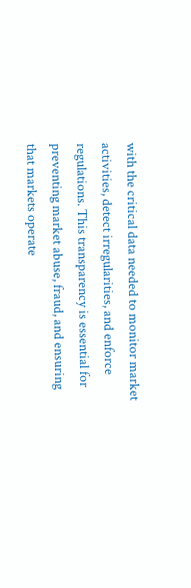with the critical data needed to monitor market activities, detect irregularities, and enforce regulations. This transparency is essential for preventing market abuse, fraud, and ensuring that markets operate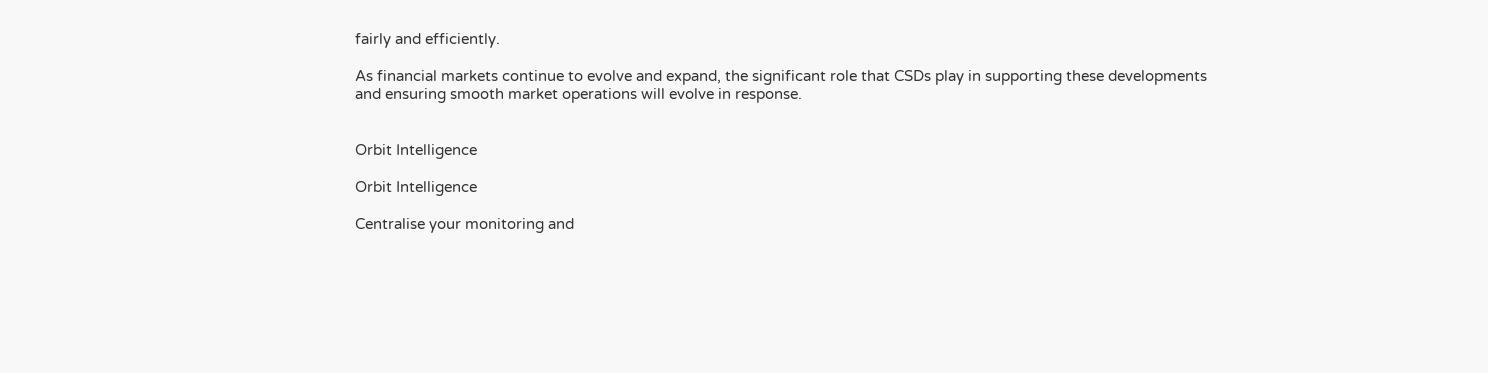fairly and efficiently.

As financial markets continue to evolve and expand, the significant role that CSDs play in supporting these developments and ensuring smooth market operations will evolve in response.


Orbit Intelligence

Orbit Intelligence

Centralise your monitoring and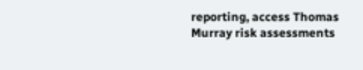reporting, access Thomas Murray risk assessments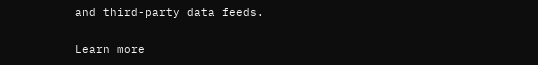and third-party data feeds.

Learn more